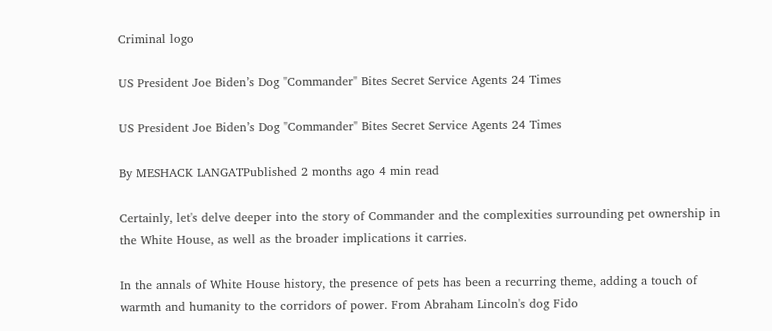Criminal logo

US President Joe Biden’s Dog "Commander" Bites Secret Service Agents 24 Times

US President Joe Biden’s Dog "Commander" Bites Secret Service Agents 24 Times

By MESHACK LANGATPublished 2 months ago 4 min read

Certainly, let's delve deeper into the story of Commander and the complexities surrounding pet ownership in the White House, as well as the broader implications it carries.

In the annals of White House history, the presence of pets has been a recurring theme, adding a touch of warmth and humanity to the corridors of power. From Abraham Lincoln's dog Fido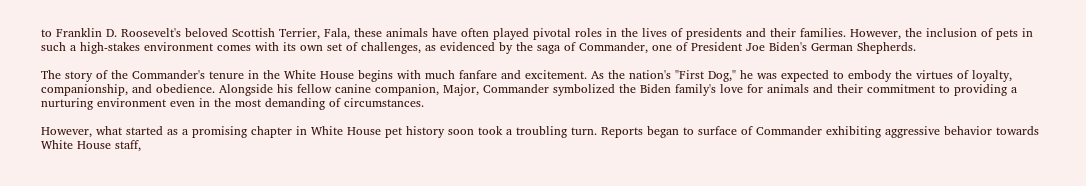to Franklin D. Roosevelt's beloved Scottish Terrier, Fala, these animals have often played pivotal roles in the lives of presidents and their families. However, the inclusion of pets in such a high-stakes environment comes with its own set of challenges, as evidenced by the saga of Commander, one of President Joe Biden's German Shepherds.

The story of the Commander's tenure in the White House begins with much fanfare and excitement. As the nation's "First Dog," he was expected to embody the virtues of loyalty, companionship, and obedience. Alongside his fellow canine companion, Major, Commander symbolized the Biden family's love for animals and their commitment to providing a nurturing environment even in the most demanding of circumstances.

However, what started as a promising chapter in White House pet history soon took a troubling turn. Reports began to surface of Commander exhibiting aggressive behavior towards White House staff,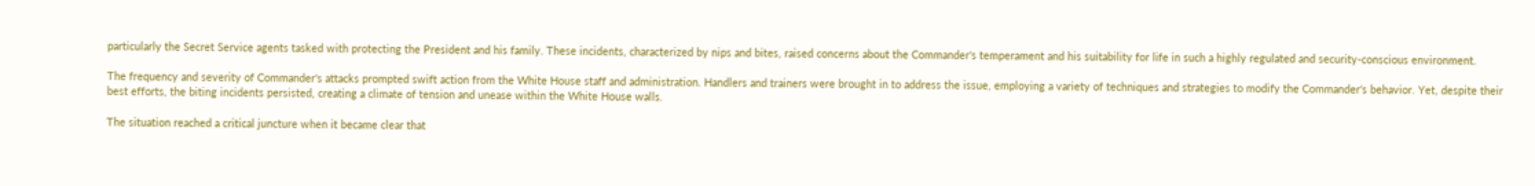particularly the Secret Service agents tasked with protecting the President and his family. These incidents, characterized by nips and bites, raised concerns about the Commander's temperament and his suitability for life in such a highly regulated and security-conscious environment.

The frequency and severity of Commander's attacks prompted swift action from the White House staff and administration. Handlers and trainers were brought in to address the issue, employing a variety of techniques and strategies to modify the Commander's behavior. Yet, despite their best efforts, the biting incidents persisted, creating a climate of tension and unease within the White House walls.

The situation reached a critical juncture when it became clear that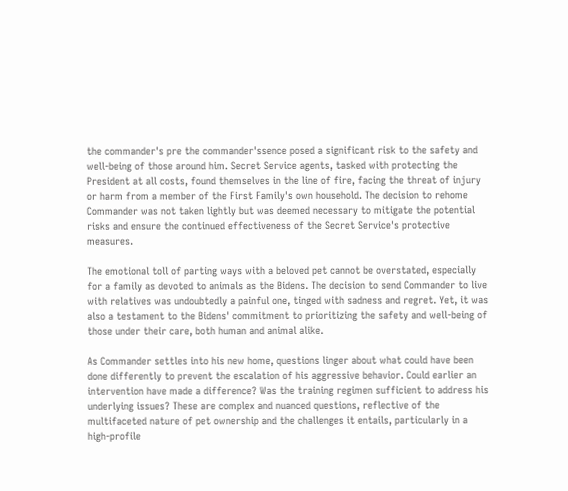the commander's pre the commander'ssence posed a significant risk to the safety and well-being of those around him. Secret Service agents, tasked with protecting the President at all costs, found themselves in the line of fire, facing the threat of injury or harm from a member of the First Family's own household. The decision to rehome Commander was not taken lightly but was deemed necessary to mitigate the potential risks and ensure the continued effectiveness of the Secret Service's protective measures.

The emotional toll of parting ways with a beloved pet cannot be overstated, especially for a family as devoted to animals as the Bidens. The decision to send Commander to live with relatives was undoubtedly a painful one, tinged with sadness and regret. Yet, it was also a testament to the Bidens' commitment to prioritizing the safety and well-being of those under their care, both human and animal alike.

As Commander settles into his new home, questions linger about what could have been done differently to prevent the escalation of his aggressive behavior. Could earlier an intervention have made a difference? Was the training regimen sufficient to address his underlying issues? These are complex and nuanced questions, reflective of the multifaceted nature of pet ownership and the challenges it entails, particularly in a high-profile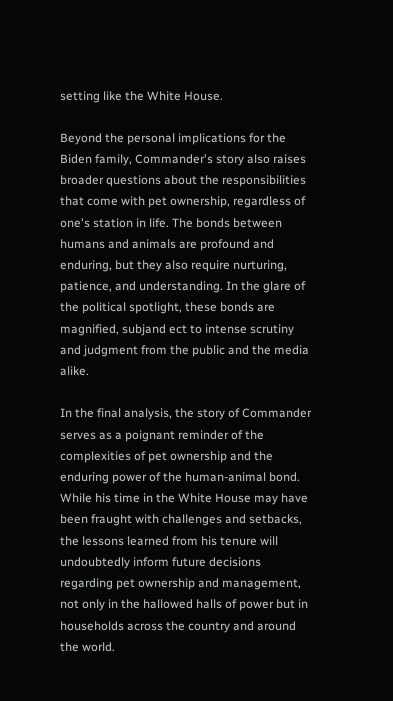setting like the White House.

Beyond the personal implications for the Biden family, Commander's story also raises broader questions about the responsibilities that come with pet ownership, regardless of one's station in life. The bonds between humans and animals are profound and enduring, but they also require nurturing, patience, and understanding. In the glare of the political spotlight, these bonds are magnified, subjand ect to intense scrutiny and judgment from the public and the media alike.

In the final analysis, the story of Commander serves as a poignant reminder of the complexities of pet ownership and the enduring power of the human-animal bond. While his time in the White House may have been fraught with challenges and setbacks, the lessons learned from his tenure will undoubtedly inform future decisions regarding pet ownership and management, not only in the hallowed halls of power but in households across the country and around the world.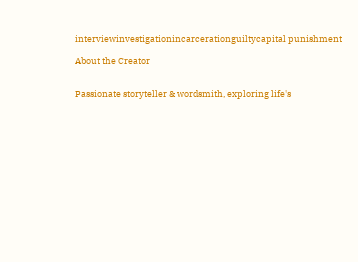interviewinvestigationincarcerationguiltycapital punishment

About the Creator


Passionate storyteller & wordsmith, exploring life's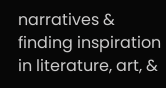narratives & finding inspiration in literature, art, &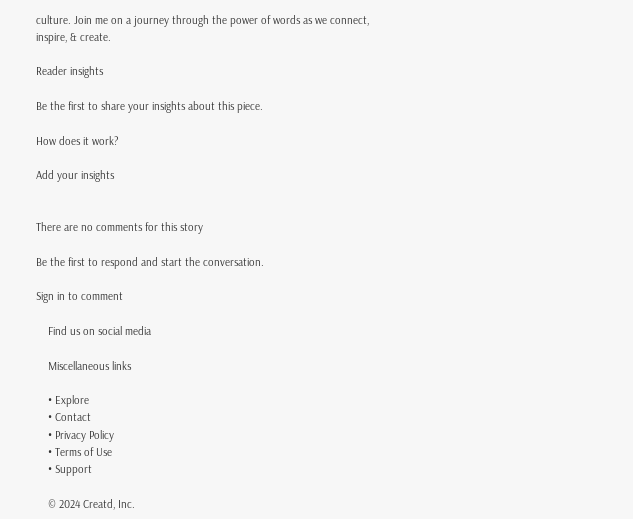culture. Join me on a journey through the power of words as we connect, inspire, & create.

Reader insights

Be the first to share your insights about this piece.

How does it work?

Add your insights


There are no comments for this story

Be the first to respond and start the conversation.

Sign in to comment

    Find us on social media

    Miscellaneous links

    • Explore
    • Contact
    • Privacy Policy
    • Terms of Use
    • Support

    © 2024 Creatd, Inc.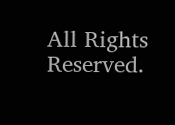All Rights Reserved.